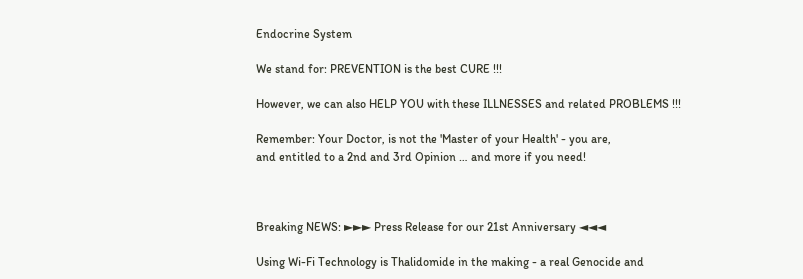Endocrine System

We stand for: PREVENTION is the best CURE !!!

However, we can also HELP YOU with these ILLNESSES and related PROBLEMS !!!

Remember: Your Doctor, is not the 'Master of your Health' - you are,
and entitled to a 2nd and 3rd Opinion … and more if you need!



Breaking NEWS: ►►► Press Release for our 21st Anniversary ◄◄◄

Using Wi-Fi Technology is Thalidomide in the making - a real Genocide and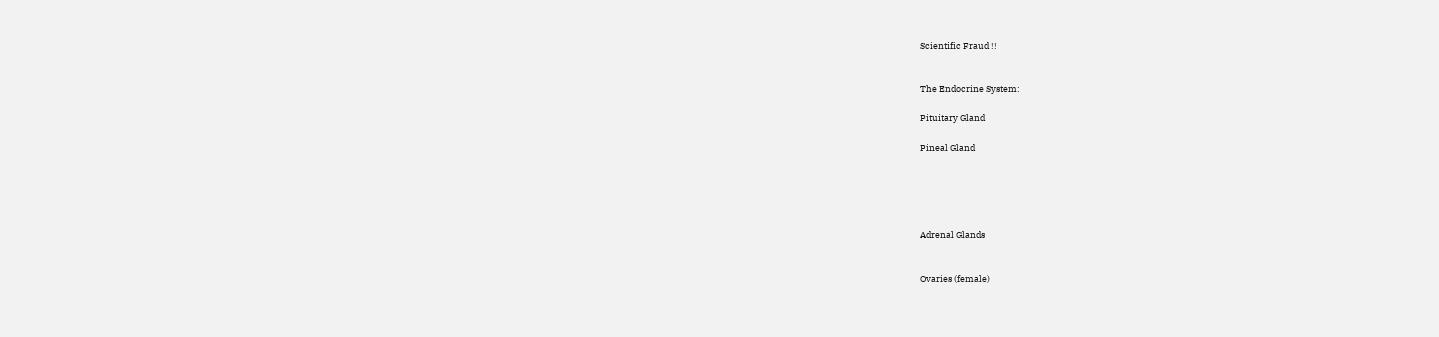Scientific Fraud !!


The Endocrine System:

Pituitary Gland

Pineal Gland





Adrenal Glands


Ovaries (female)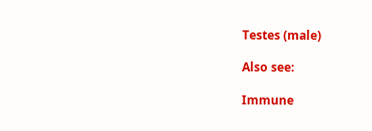Testes (male)

Also see:

Immune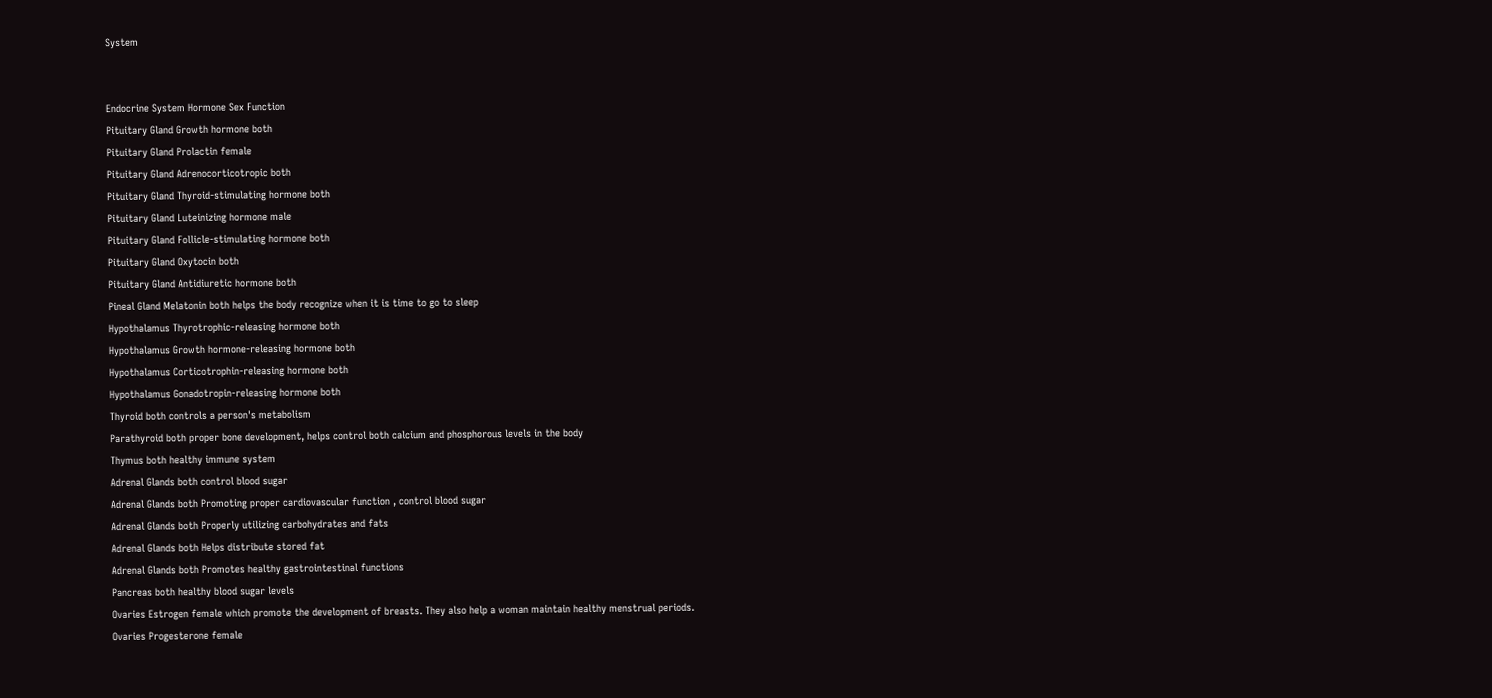System


Endocrine System Hormone Sex Function
Pituitary Gland Growth hormone both
Pituitary Gland Prolactin female
Pituitary Gland Adrenocorticotropic both
Pituitary Gland Thyroid-stimulating hormone both
Pituitary Gland Luteinizing hormone male
Pituitary Gland Follicle-stimulating hormone both
Pituitary Gland Oxytocin both
Pituitary Gland Antidiuretic hormone both
Pineal Gland Melatonin both helps the body recognize when it is time to go to sleep
Hypothalamus Thyrotrophic-releasing hormone both
Hypothalamus Growth hormone-releasing hormone both
Hypothalamus Corticotrophin-releasing hormone both
Hypothalamus Gonadotropin-releasing hormone both
Thyroid both controls a person's metabolism
Parathyroid both proper bone development, helps control both calcium and phosphorous levels in the body
Thymus both healthy immune system
Adrenal Glands both control blood sugar
Adrenal Glands both Promoting proper cardiovascular function , control blood sugar
Adrenal Glands both Properly utilizing carbohydrates and fats
Adrenal Glands both Helps distribute stored fat
Adrenal Glands both Promotes healthy gastrointestinal functions
Pancreas both healthy blood sugar levels
Ovaries Estrogen female which promote the development of breasts. They also help a woman maintain healthy menstrual periods.
Ovaries Progesterone female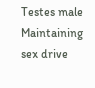Testes male Maintaining sex drive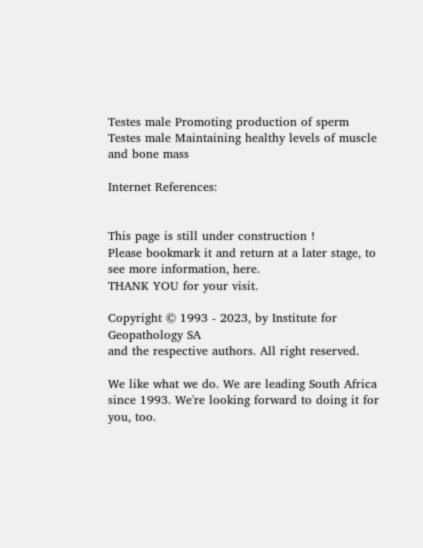Testes male Promoting production of sperm
Testes male Maintaining healthy levels of muscle and bone mass

Internet References:


This page is still under construction !
Please bookmark it and return at a later stage, to see more information, here.
THANK YOU for your visit.

Copyright © 1993 - 2023, by Institute for Geopathology SA
and the respective authors. All right reserved.

We like what we do. We are leading South Africa since 1993. We're looking forward to doing it for you, too.